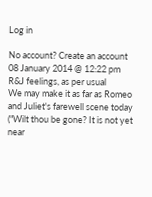Log in

No account? Create an account
08 January 2014 @ 12:22 pm
R&J feelings, as per usual
We may make it as far as Romeo and Juliet's farewell scene today ("Wilt thou be gone? It is not yet near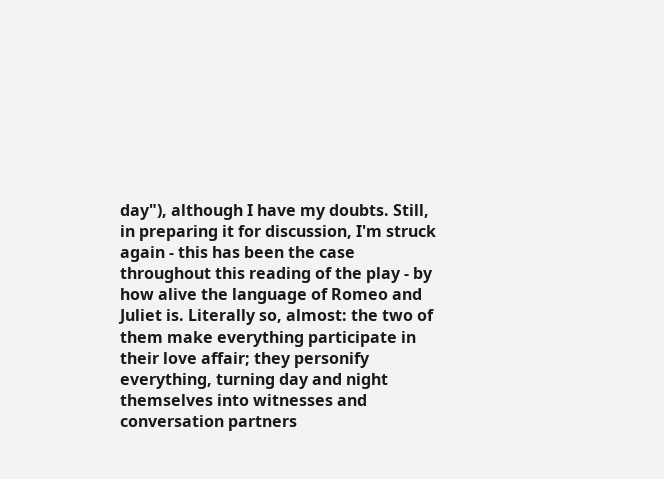day"), although I have my doubts. Still, in preparing it for discussion, I'm struck again - this has been the case throughout this reading of the play - by how alive the language of Romeo and Juliet is. Literally so, almost: the two of them make everything participate in their love affair; they personify everything, turning day and night themselves into witnesses and conversation partners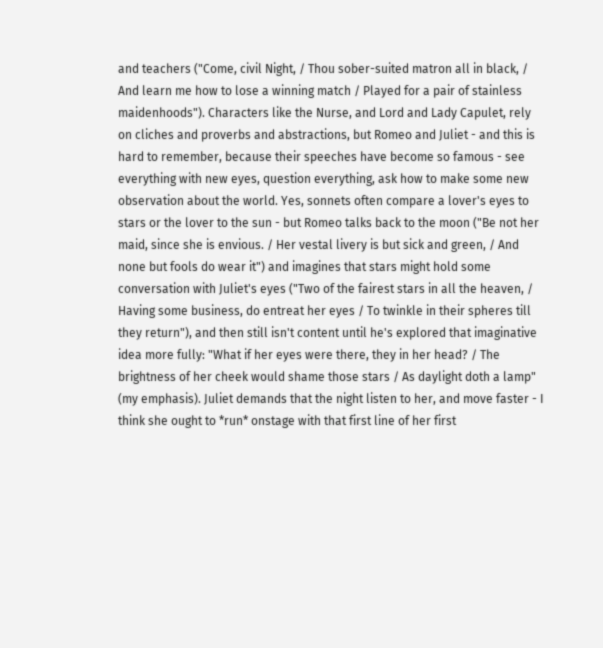and teachers ("Come, civil Night, / Thou sober-suited matron all in black, / And learn me how to lose a winning match / Played for a pair of stainless maidenhoods"). Characters like the Nurse, and Lord and Lady Capulet, rely on cliches and proverbs and abstractions, but Romeo and Juliet - and this is hard to remember, because their speeches have become so famous - see everything with new eyes, question everything, ask how to make some new observation about the world. Yes, sonnets often compare a lover's eyes to stars or the lover to the sun - but Romeo talks back to the moon ("Be not her maid, since she is envious. / Her vestal livery is but sick and green, / And none but fools do wear it") and imagines that stars might hold some conversation with Juliet's eyes ("Two of the fairest stars in all the heaven, / Having some business, do entreat her eyes / To twinkle in their spheres till they return"), and then still isn't content until he's explored that imaginative idea more fully: "What if her eyes were there, they in her head? / The brightness of her cheek would shame those stars / As daylight doth a lamp" (my emphasis). Juliet demands that the night listen to her, and move faster - I think she ought to *run* onstage with that first line of her first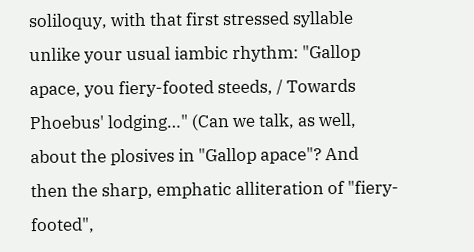soliloquy, with that first stressed syllable unlike your usual iambic rhythm: "Gallop apace, you fiery-footed steeds, / Towards Phoebus' lodging…" (Can we talk, as well, about the plosives in "Gallop apace"? And then the sharp, emphatic alliteration of "fiery-footed",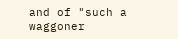and of "such a waggoner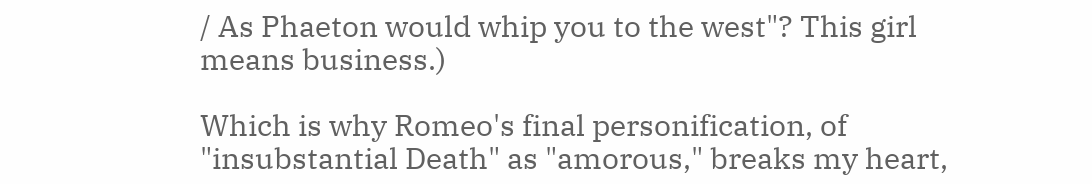/ As Phaeton would whip you to the west"? This girl means business.)

Which is why Romeo's final personification, of "insubstantial Death" as "amorous," breaks my heart,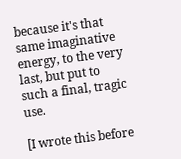because it's that same imaginative energy, to the very last, but put to such a final, tragic use.

[I wrote this before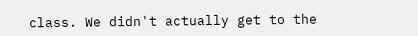class. We didn't actually get to the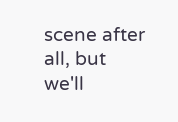scene after all, but we'll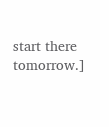start there tomorrow.]